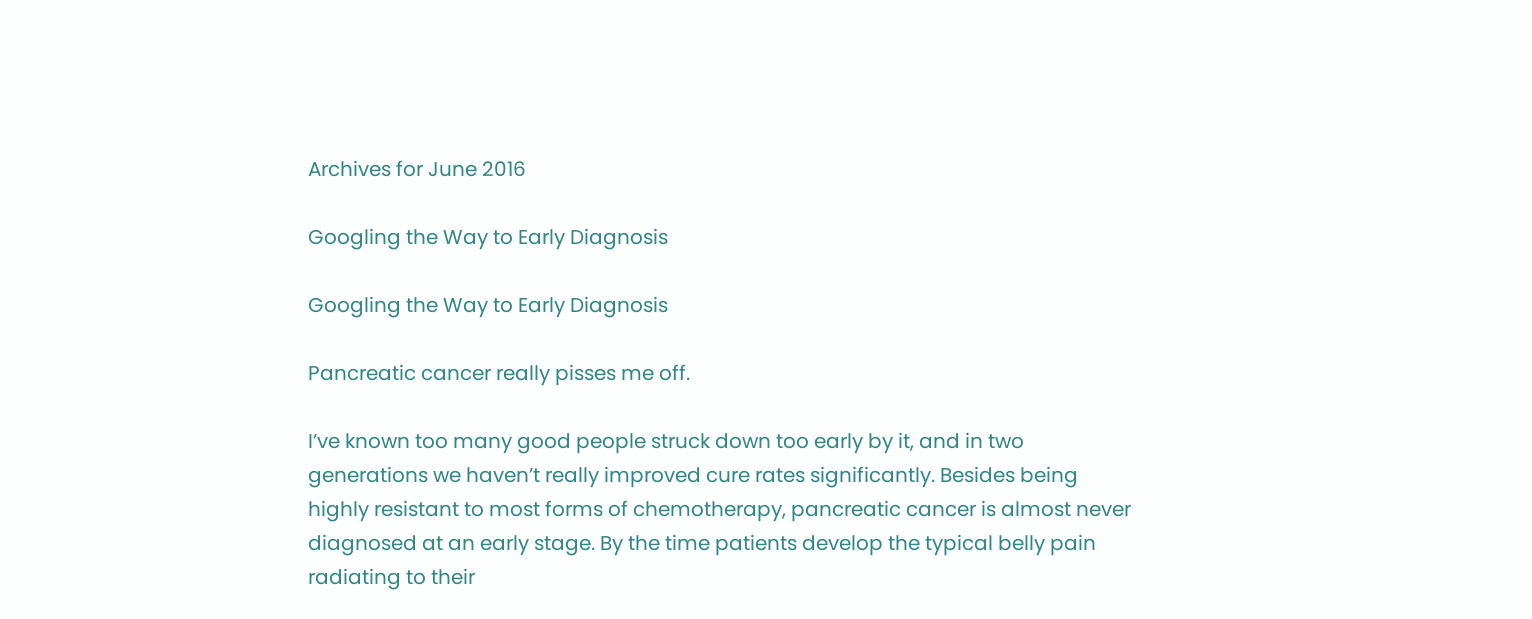Archives for June 2016

Googling the Way to Early Diagnosis

Googling the Way to Early Diagnosis

Pancreatic cancer really pisses me off.

I’ve known too many good people struck down too early by it, and in two generations we haven’t really improved cure rates significantly. Besides being highly resistant to most forms of chemotherapy, pancreatic cancer is almost never diagnosed at an early stage. By the time patients develop the typical belly pain radiating to their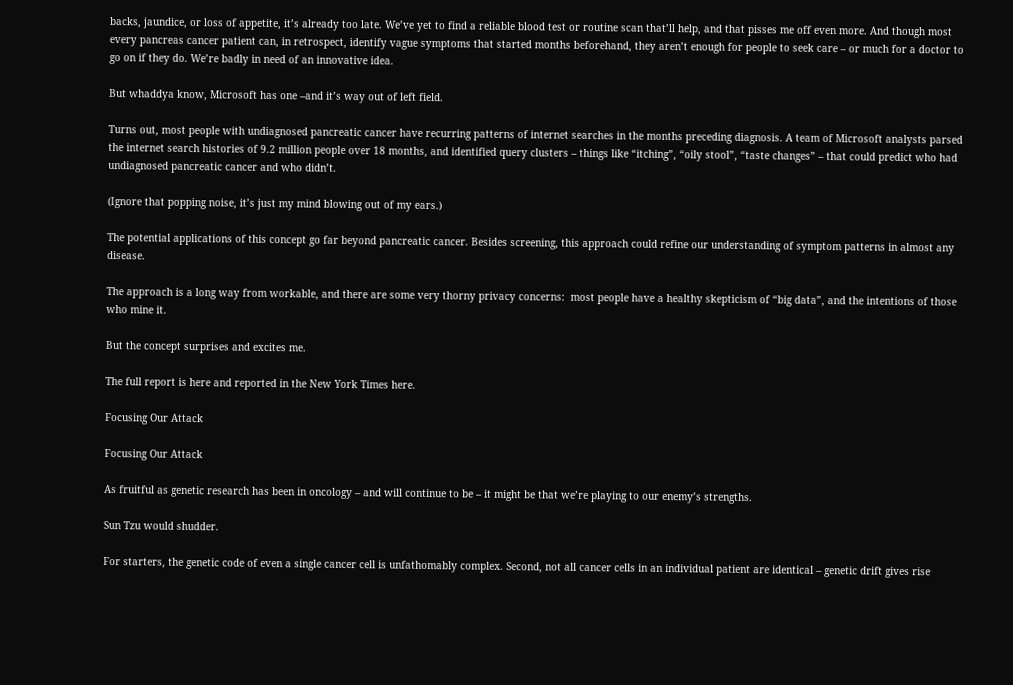backs, jaundice, or loss of appetite, it’s already too late. We’ve yet to find a reliable blood test or routine scan that’ll help, and that pisses me off even more. And though most every pancreas cancer patient can, in retrospect, identify vague symptoms that started months beforehand, they aren’t enough for people to seek care – or much for a doctor to go on if they do. We’re badly in need of an innovative idea.

But whaddya know, Microsoft has one –and it’s way out of left field.

Turns out, most people with undiagnosed pancreatic cancer have recurring patterns of internet searches in the months preceding diagnosis. A team of Microsoft analysts parsed the internet search histories of 9.2 million people over 18 months, and identified query clusters – things like “itching”, “oily stool”, “taste changes” – that could predict who had undiagnosed pancreatic cancer and who didn’t.

(Ignore that popping noise, it’s just my mind blowing out of my ears.)

The potential applications of this concept go far beyond pancreatic cancer. Besides screening, this approach could refine our understanding of symptom patterns in almost any disease.

The approach is a long way from workable, and there are some very thorny privacy concerns:  most people have a healthy skepticism of “big data”, and the intentions of those who mine it.

But the concept surprises and excites me.

The full report is here and reported in the New York Times here.

Focusing Our Attack

Focusing Our Attack

As fruitful as genetic research has been in oncology – and will continue to be – it might be that we’re playing to our enemy’s strengths.

Sun Tzu would shudder.

For starters, the genetic code of even a single cancer cell is unfathomably complex. Second, not all cancer cells in an individual patient are identical – genetic drift gives rise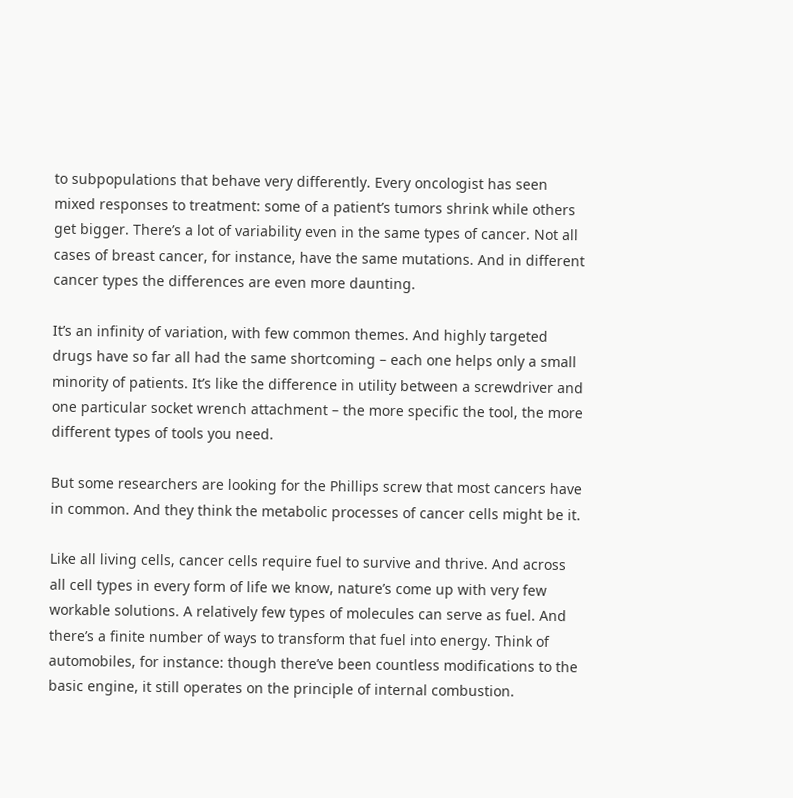to subpopulations that behave very differently. Every oncologist has seen mixed responses to treatment: some of a patient’s tumors shrink while others get bigger. There’s a lot of variability even in the same types of cancer. Not all cases of breast cancer, for instance, have the same mutations. And in different cancer types the differences are even more daunting.

It’s an infinity of variation, with few common themes. And highly targeted drugs have so far all had the same shortcoming – each one helps only a small minority of patients. It’s like the difference in utility between a screwdriver and one particular socket wrench attachment – the more specific the tool, the more different types of tools you need.

But some researchers are looking for the Phillips screw that most cancers have in common. And they think the metabolic processes of cancer cells might be it.

Like all living cells, cancer cells require fuel to survive and thrive. And across all cell types in every form of life we know, nature’s come up with very few workable solutions. A relatively few types of molecules can serve as fuel. And there’s a finite number of ways to transform that fuel into energy. Think of automobiles, for instance: though there’ve been countless modifications to the basic engine, it still operates on the principle of internal combustion.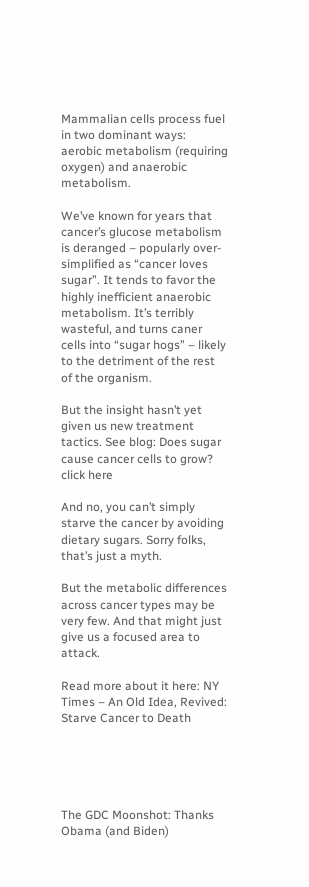Mammalian cells process fuel in two dominant ways: aerobic metabolism (requiring oxygen) and anaerobic metabolism.

We’ve known for years that cancer’s glucose metabolism is deranged – popularly over-simplified as “cancer loves sugar”. It tends to favor the highly inefficient anaerobic metabolism. It’s terribly wasteful, and turns caner cells into “sugar hogs” – likely to the detriment of the rest of the organism.

But the insight hasn’t yet given us new treatment tactics. See blog: Does sugar cause cancer cells to grow? click here

And no, you can’t simply starve the cancer by avoiding dietary sugars. Sorry folks, that’s just a myth.

But the metabolic differences across cancer types may be very few. And that might just give us a focused area to attack.

Read more about it here: NY Times – An Old Idea, Revived: Starve Cancer to Death





The GDC Moonshot: Thanks Obama (and Biden)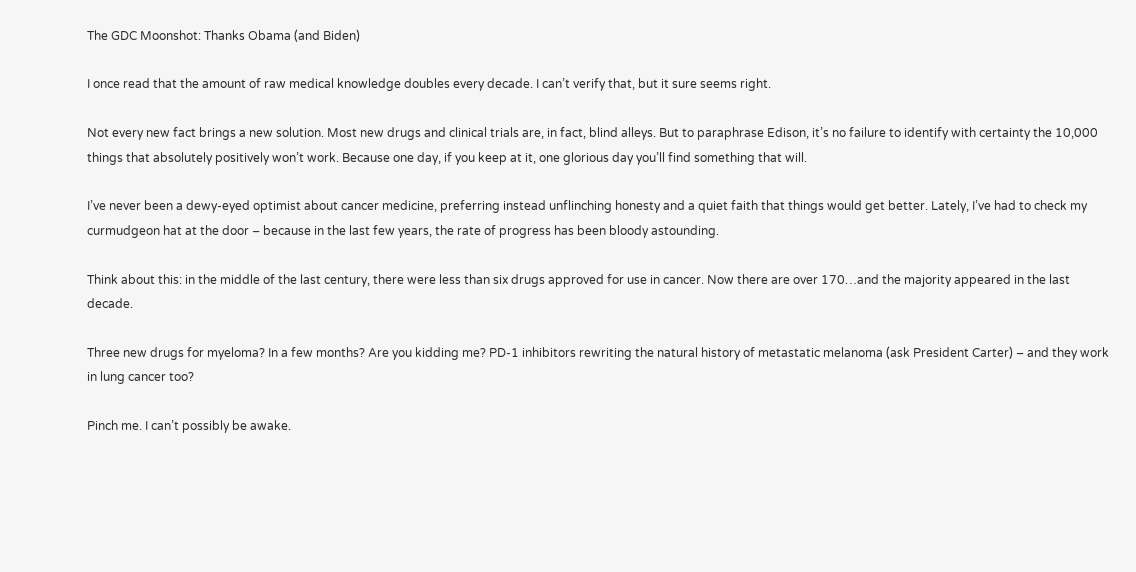The GDC Moonshot: Thanks Obama (and Biden)

I once read that the amount of raw medical knowledge doubles every decade. I can’t verify that, but it sure seems right.

Not every new fact brings a new solution. Most new drugs and clinical trials are, in fact, blind alleys. But to paraphrase Edison, it’s no failure to identify with certainty the 10,000 things that absolutely positively won’t work. Because one day, if you keep at it, one glorious day you’ll find something that will.

I’ve never been a dewy-eyed optimist about cancer medicine, preferring instead unflinching honesty and a quiet faith that things would get better. Lately, I’ve had to check my curmudgeon hat at the door – because in the last few years, the rate of progress has been bloody astounding.

Think about this: in the middle of the last century, there were less than six drugs approved for use in cancer. Now there are over 170…and the majority appeared in the last decade.

Three new drugs for myeloma? In a few months? Are you kidding me? PD-1 inhibitors rewriting the natural history of metastatic melanoma (ask President Carter) – and they work in lung cancer too?

Pinch me. I can’t possibly be awake.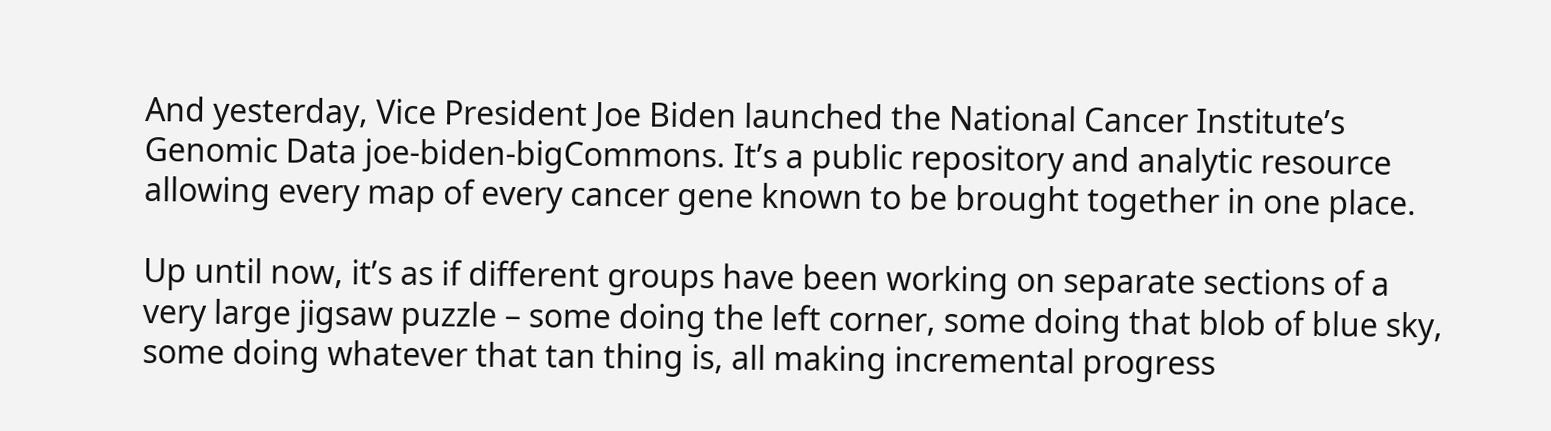And yesterday, Vice President Joe Biden launched the National Cancer Institute’s Genomic Data joe-biden-bigCommons. It’s a public repository and analytic resource allowing every map of every cancer gene known to be brought together in one place.

Up until now, it’s as if different groups have been working on separate sections of a very large jigsaw puzzle – some doing the left corner, some doing that blob of blue sky, some doing whatever that tan thing is, all making incremental progress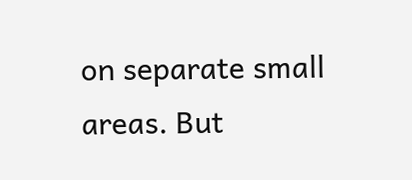on separate small areas. But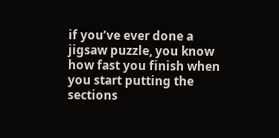if you’ve ever done a jigsaw puzzle, you know how fast you finish when you start putting the sections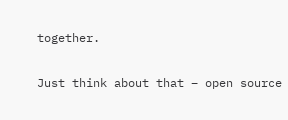together.

Just think about that – open source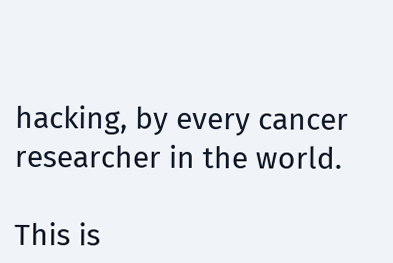hacking, by every cancer researcher in the world.

This is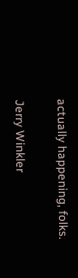actually happening, folks.

Jerry Winkler